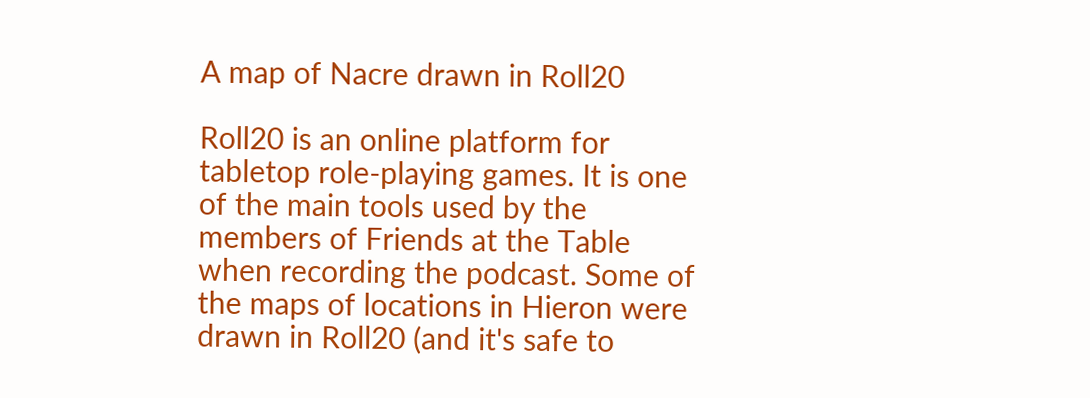A map of Nacre drawn in Roll20

Roll20 is an online platform for tabletop role-playing games. It is one of the main tools used by the members of Friends at the Table when recording the podcast. Some of the maps of locations in Hieron were drawn in Roll20 (and it's safe to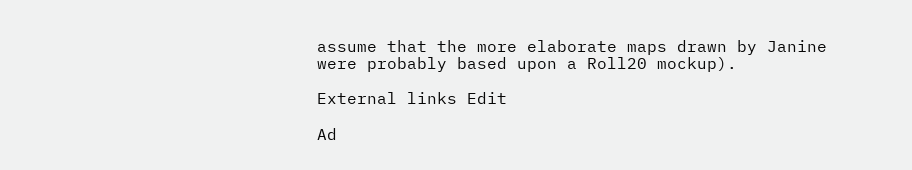assume that the more elaborate maps drawn by Janine were probably based upon a Roll20 mockup).

External links Edit

Ad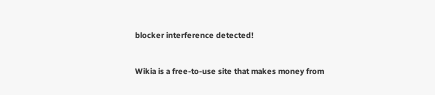blocker interference detected!

Wikia is a free-to-use site that makes money from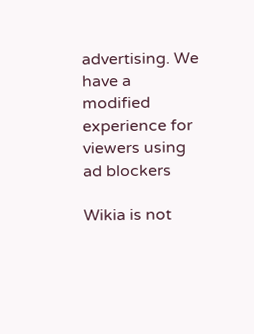advertising. We have a modified experience for viewers using ad blockers

Wikia is not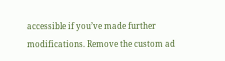accessible if you’ve made further modifications. Remove the custom ad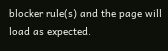blocker rule(s) and the page will load as expected.